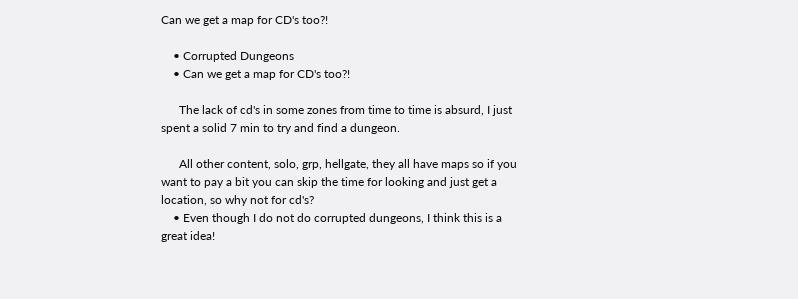Can we get a map for CD's too?!

    • Corrupted Dungeons
    • Can we get a map for CD's too?!

      The lack of cd's in some zones from time to time is absurd, I just spent a solid 7 min to try and find a dungeon.

      All other content, solo, grp, hellgate, they all have maps so if you want to pay a bit you can skip the time for looking and just get a location, so why not for cd's?
    • Even though I do not do corrupted dungeons, I think this is a great idea!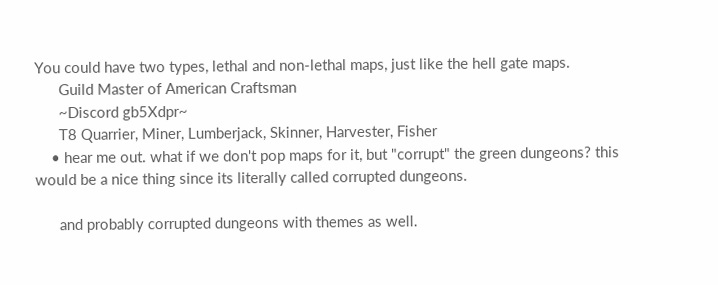You could have two types, lethal and non-lethal maps, just like the hell gate maps.
      Guild Master of American Craftsman
      ~Discord gb5Xdpr~
      T8 Quarrier, Miner, Lumberjack, Skinner, Harvester, Fisher
    • hear me out. what if we don't pop maps for it, but "corrupt" the green dungeons? this would be a nice thing since its literally called corrupted dungeons.

      and probably corrupted dungeons with themes as well.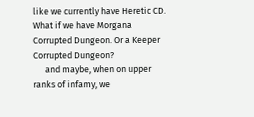like we currently have Heretic CD. What if we have Morgana Corrupted Dungeon. Or a Keeper Corrupted Dungeon?
      and maybe, when on upper ranks of infamy, we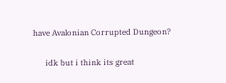have Avalonian Corrupted Dungeon?

      idk but i think its great